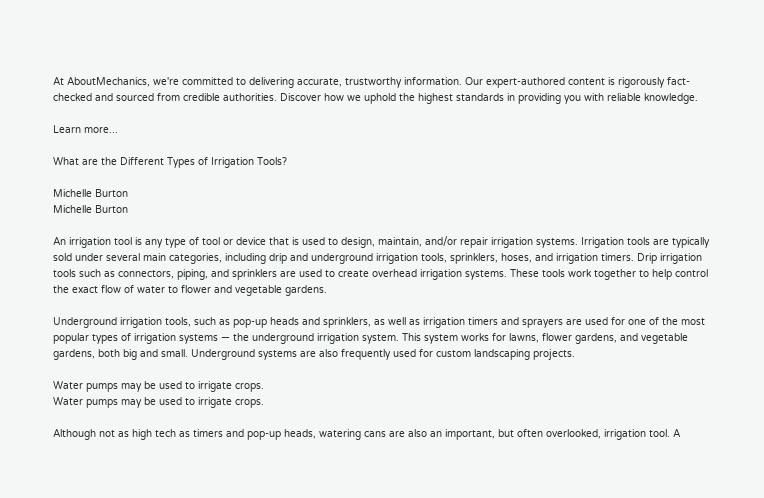At AboutMechanics, we're committed to delivering accurate, trustworthy information. Our expert-authored content is rigorously fact-checked and sourced from credible authorities. Discover how we uphold the highest standards in providing you with reliable knowledge.

Learn more...

What are the Different Types of Irrigation Tools?

Michelle Burton
Michelle Burton

An irrigation tool is any type of tool or device that is used to design, maintain, and/or repair irrigation systems. Irrigation tools are typically sold under several main categories, including drip and underground irrigation tools, sprinklers, hoses, and irrigation timers. Drip irrigation tools such as connectors, piping, and sprinklers are used to create overhead irrigation systems. These tools work together to help control the exact flow of water to flower and vegetable gardens.

Underground irrigation tools, such as pop-up heads and sprinklers, as well as irrigation timers and sprayers are used for one of the most popular types of irrigation systems — the underground irrigation system. This system works for lawns, flower gardens, and vegetable gardens, both big and small. Underground systems are also frequently used for custom landscaping projects.

Water pumps may be used to irrigate crops.
Water pumps may be used to irrigate crops.

Although not as high tech as timers and pop-up heads, watering cans are also an important, but often overlooked, irrigation tool. A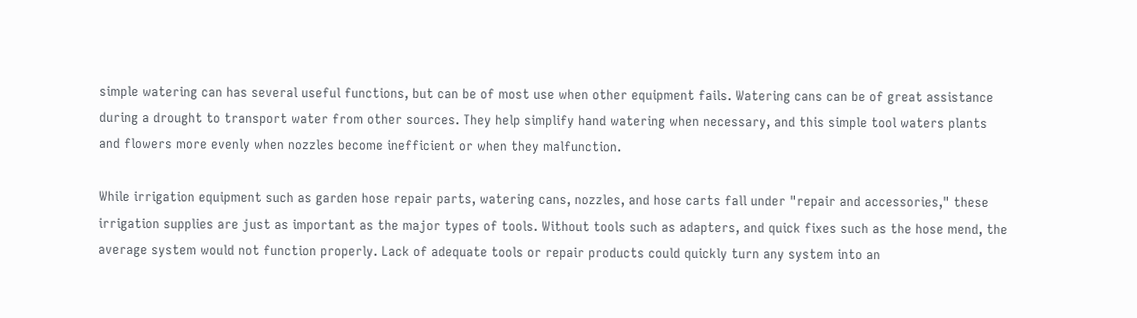simple watering can has several useful functions, but can be of most use when other equipment fails. Watering cans can be of great assistance during a drought to transport water from other sources. They help simplify hand watering when necessary, and this simple tool waters plants and flowers more evenly when nozzles become inefficient or when they malfunction.

While irrigation equipment such as garden hose repair parts, watering cans, nozzles, and hose carts fall under "repair and accessories," these irrigation supplies are just as important as the major types of tools. Without tools such as adapters, and quick fixes such as the hose mend, the average system would not function properly. Lack of adequate tools or repair products could quickly turn any system into an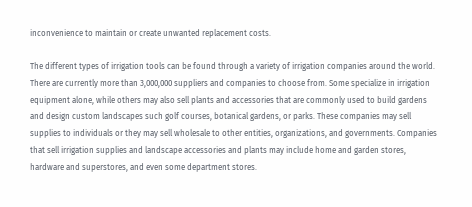inconvenience to maintain or create unwanted replacement costs.

The different types of irrigation tools can be found through a variety of irrigation companies around the world. There are currently more than 3,000,000 suppliers and companies to choose from. Some specialize in irrigation equipment alone, while others may also sell plants and accessories that are commonly used to build gardens and design custom landscapes such golf courses, botanical gardens, or parks. These companies may sell supplies to individuals or they may sell wholesale to other entities, organizations, and governments. Companies that sell irrigation supplies and landscape accessories and plants may include home and garden stores, hardware and superstores, and even some department stores.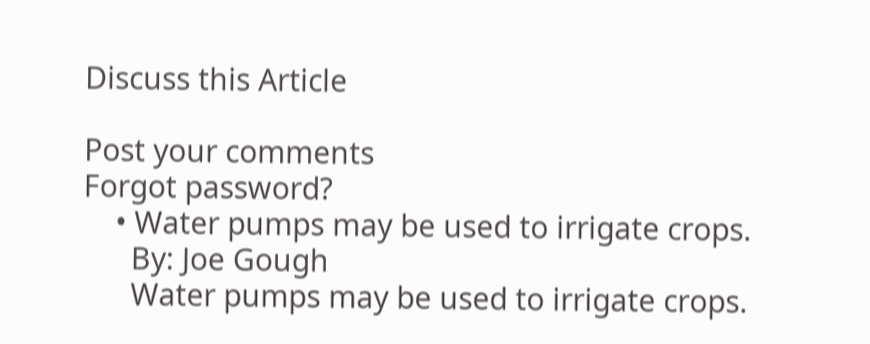Discuss this Article

Post your comments
Forgot password?
    • Water pumps may be used to irrigate crops.
      By: Joe Gough
      Water pumps may be used to irrigate crops.